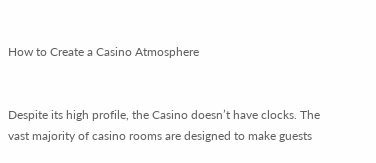How to Create a Casino Atmosphere


Despite its high profile, the Casino doesn’t have clocks. The vast majority of casino rooms are designed to make guests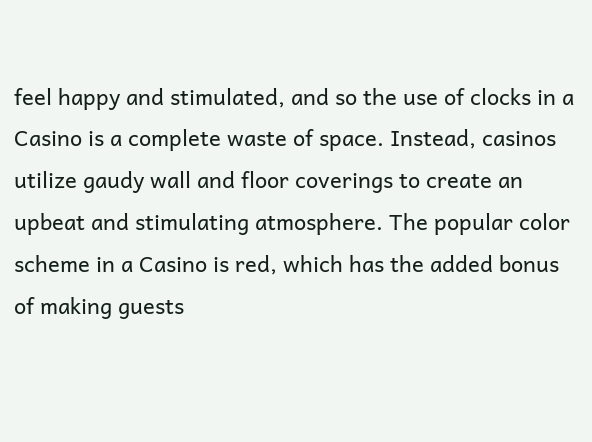feel happy and stimulated, and so the use of clocks in a Casino is a complete waste of space. Instead, casinos utilize gaudy wall and floor coverings to create an upbeat and stimulating atmosphere. The popular color scheme in a Casino is red, which has the added bonus of making guests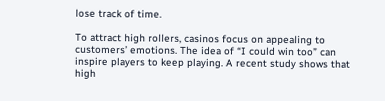lose track of time.

To attract high rollers, casinos focus on appealing to customers’ emotions. The idea of “I could win too” can inspire players to keep playing. A recent study shows that high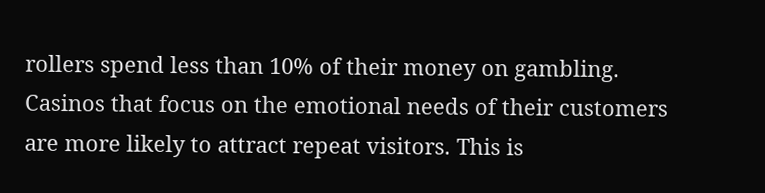rollers spend less than 10% of their money on gambling. Casinos that focus on the emotional needs of their customers are more likely to attract repeat visitors. This is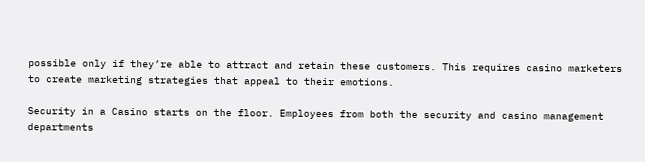possible only if they’re able to attract and retain these customers. This requires casino marketers to create marketing strategies that appeal to their emotions.

Security in a Casino starts on the floor. Employees from both the security and casino management departments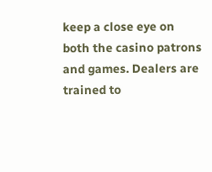keep a close eye on both the casino patrons and games. Dealers are trained to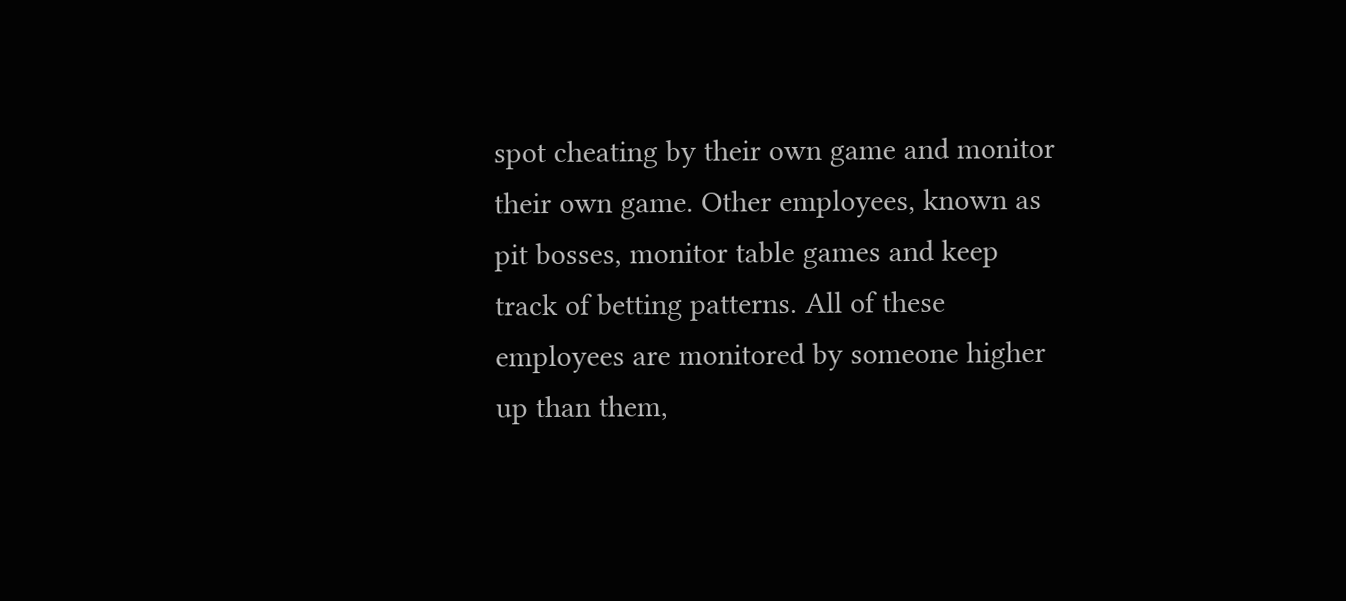spot cheating by their own game and monitor their own game. Other employees, known as pit bosses, monitor table games and keep track of betting patterns. All of these employees are monitored by someone higher up than them,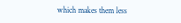which makes them less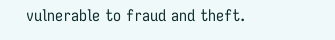vulnerable to fraud and theft.